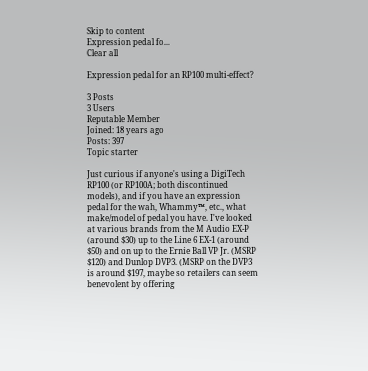Skip to content
Expression pedal fo...
Clear all

Expression pedal for an RP100 multi-effect?

3 Posts
3 Users
Reputable Member
Joined: 18 years ago
Posts: 397
Topic starter

Just curious if anyone's using a DigiTech RP100 (or RP100A; both discontinued models), and if you have an expression pedal for the wah, Whammy™, etc., what make/model of pedal you have. I've looked at various brands from the M Audio EX-P (around $30) up to the Line 6 EX-1 (around $50) and on up to the Ernie Ball VP Jr. (MSRP $120) and Dunlop DVP3. (MSRP on the DVP3 is around $197, maybe so retailers can seem benevolent by offering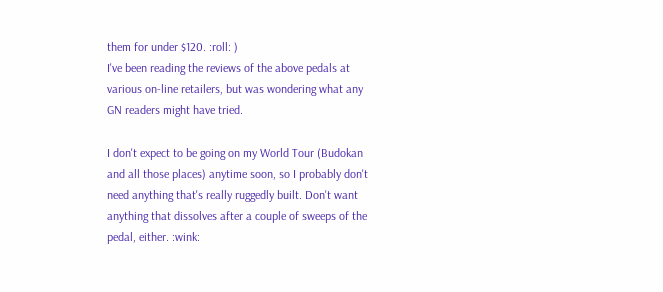them for under $120. :roll: )
I've been reading the reviews of the above pedals at various on-line retailers, but was wondering what any GN readers might have tried.

I don't expect to be going on my World Tour (Budokan and all those places) anytime soon, so I probably don't need anything that's really ruggedly built. Don't want anything that dissolves after a couple of sweeps of the pedal, either. :wink: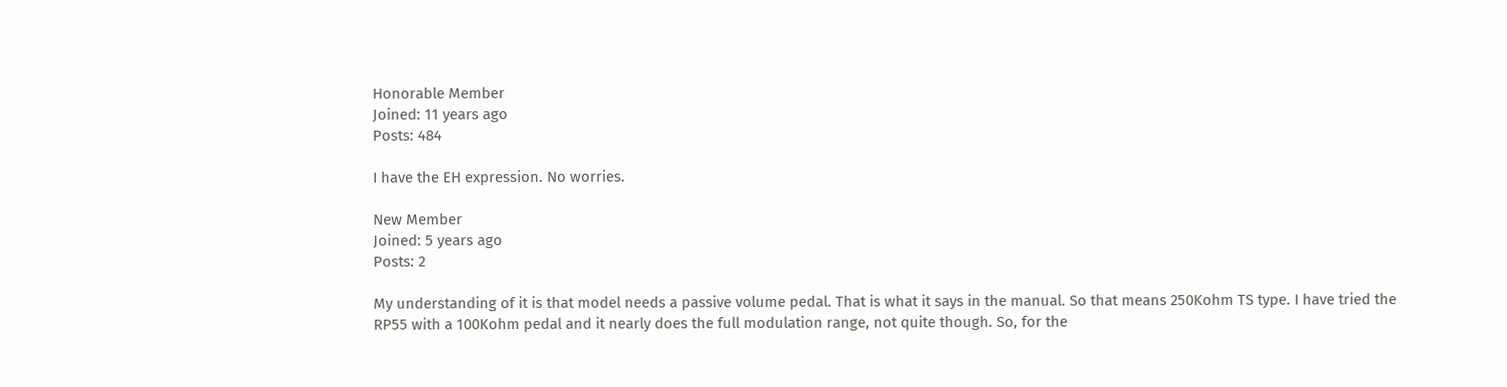Honorable Member
Joined: 11 years ago
Posts: 484

I have the EH expression. No worries.

New Member
Joined: 5 years ago
Posts: 2

My understanding of it is that model needs a passive volume pedal. That is what it says in the manual. So that means 250Kohm TS type. I have tried the RP55 with a 100Kohm pedal and it nearly does the full modulation range, not quite though. So, for the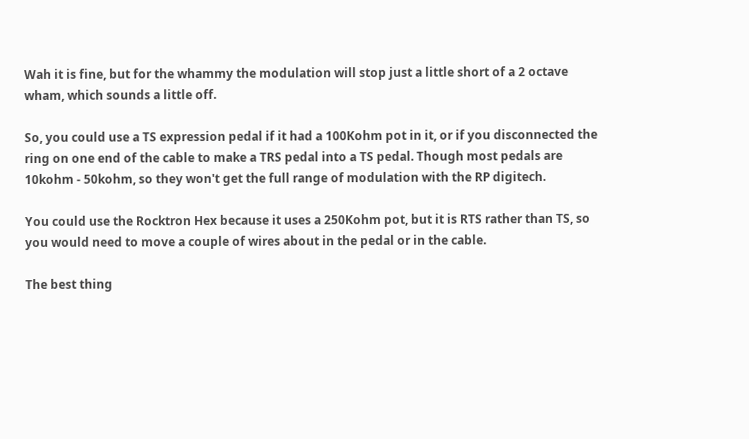Wah it is fine, but for the whammy the modulation will stop just a little short of a 2 octave wham, which sounds a little off.

So, you could use a TS expression pedal if it had a 100Kohm pot in it, or if you disconnected the ring on one end of the cable to make a TRS pedal into a TS pedal. Though most pedals are 10kohm - 50kohm, so they won't get the full range of modulation with the RP digitech.

You could use the Rocktron Hex because it uses a 250Kohm pot, but it is RTS rather than TS, so you would need to move a couple of wires about in the pedal or in the cable.

The best thing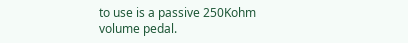to use is a passive 250Kohm volume pedal.